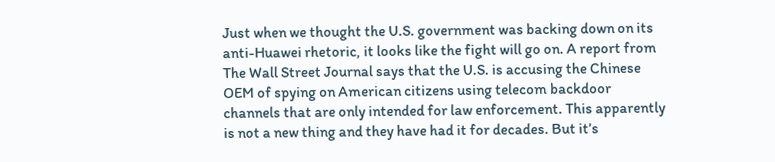Just when we thought the U.S. government was backing down on its anti-Huawei rhetoric, it looks like the fight will go on. A report from The Wall Street Journal says that the U.S. is accusing the Chinese OEM of spying on American citizens using telecom backdoor channels that are only intended for law enforcement. This apparently is not a new thing and they have had it for decades. But it’s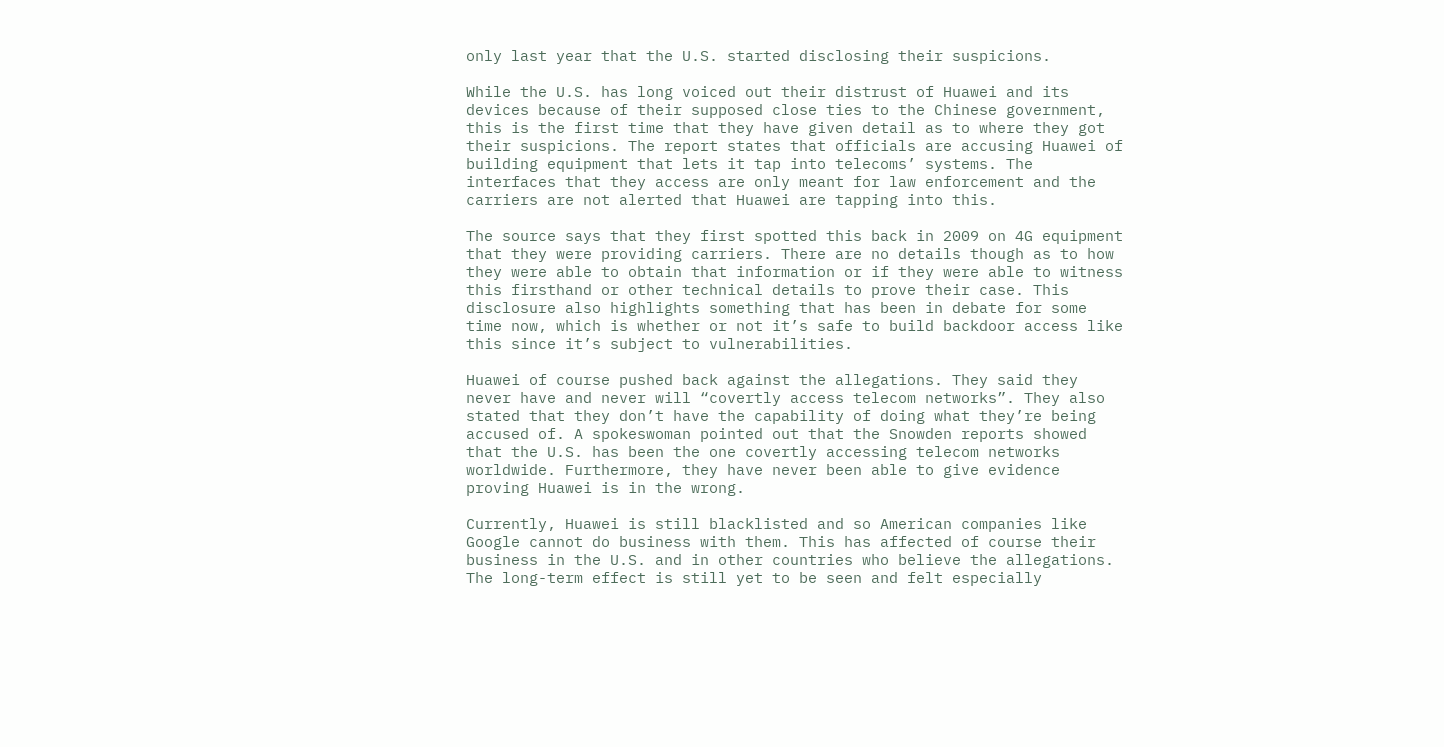only last year that the U.S. started disclosing their suspicions.

While the U.S. has long voiced out their distrust of Huawei and its devices because of their supposed close ties to the Chinese government, this is the first time that they have given detail as to where they got their suspicions. The report states that officials are accusing Huawei of building equipment that lets it tap into telecoms’ systems. The interfaces that they access are only meant for law enforcement and the carriers are not alerted that Huawei are tapping into this.

The source says that they first spotted this back in 2009 on 4G equipment that they were providing carriers. There are no details though as to how they were able to obtain that information or if they were able to witness this firsthand or other technical details to prove their case. This disclosure also highlights something that has been in debate for some time now, which is whether or not it’s safe to build backdoor access like this since it’s subject to vulnerabilities.

Huawei of course pushed back against the allegations. They said they never have and never will “covertly access telecom networks”. They also stated that they don’t have the capability of doing what they’re being accused of. A spokeswoman pointed out that the Snowden reports showed that the U.S. has been the one covertly accessing telecom networks worldwide. Furthermore, they have never been able to give evidence proving Huawei is in the wrong.

Currently, Huawei is still blacklisted and so American companies like Google cannot do business with them. This has affected of course their business in the U.S. and in other countries who believe the allegations. The long-term effect is still yet to be seen and felt especially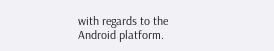with regards to the Android platform.